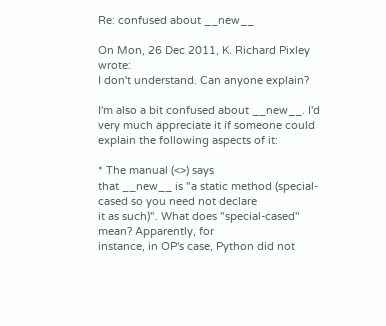Re: confused about __new__

On Mon, 26 Dec 2011, K. Richard Pixley wrote:
I don't understand. Can anyone explain?

I'm also a bit confused about __new__. I'd very much appreciate it if someone could explain the following aspects of it:

* The manual (<>) says
that __new__ is "a static method (special-cased so you need not declare
it as such)". What does "special-cased" mean? Apparently, for
instance, in OP's case, Python did not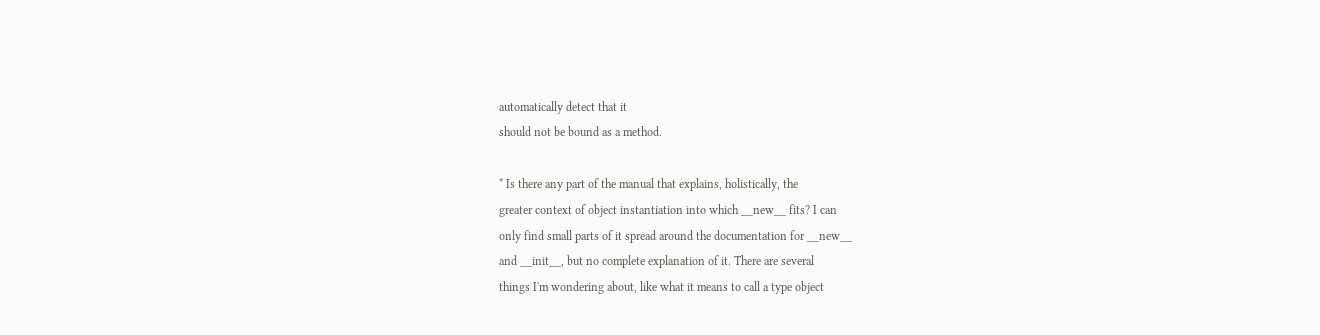automatically detect that it
should not be bound as a method.

* Is there any part of the manual that explains, holistically, the
greater context of object instantiation into which __new__ fits? I can
only find small parts of it spread around the documentation for __new__
and __init__, but no complete explanation of it. There are several
things I'm wondering about, like what it means to call a type object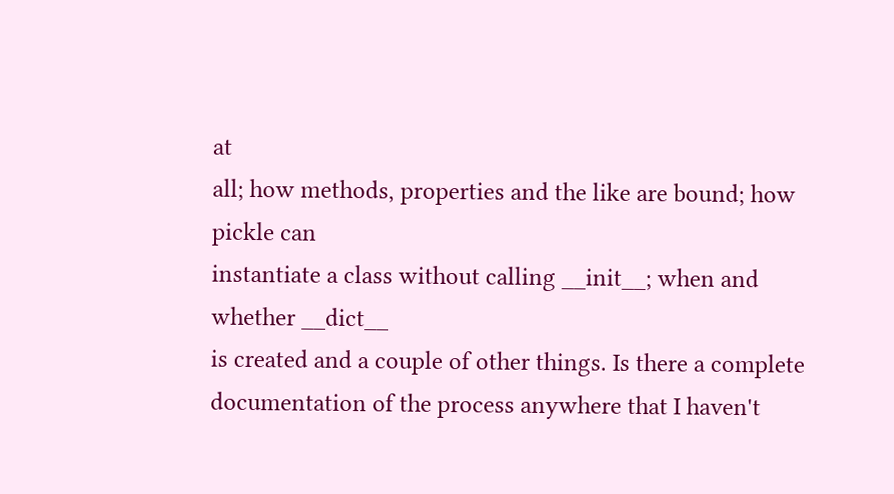at
all; how methods, properties and the like are bound; how pickle can
instantiate a class without calling __init__; when and whether __dict__
is created and a couple of other things. Is there a complete
documentation of the process anywhere that I haven't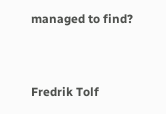managed to find?


Fredrik Tolf